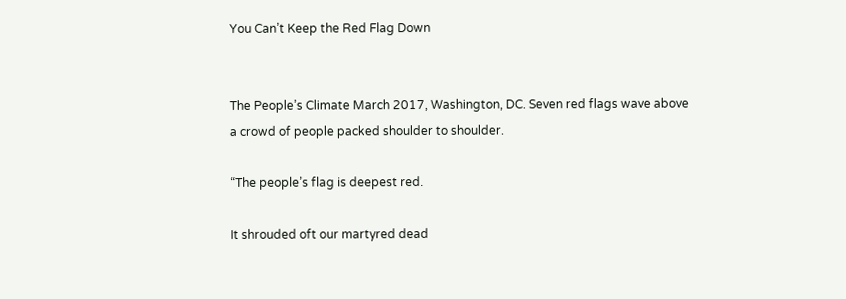You Can’t Keep the Red Flag Down


The People’s Climate March 2017, Washington, DC. Seven red flags wave above a crowd of people packed shoulder to shoulder.

“The people’s flag is deepest red.

It shrouded oft our martyred dead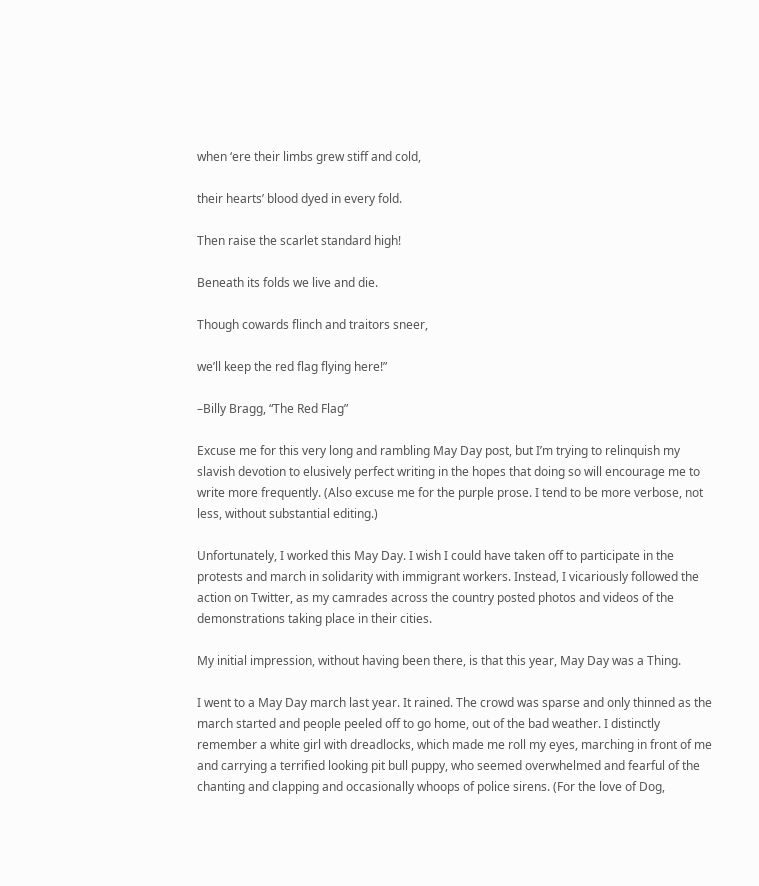when ‘ere their limbs grew stiff and cold,

their hearts’ blood dyed in every fold.

Then raise the scarlet standard high!

Beneath its folds we live and die.

Though cowards flinch and traitors sneer,

we’ll keep the red flag flying here!”

–Billy Bragg, “The Red Flag”

Excuse me for this very long and rambling May Day post, but I’m trying to relinquish my slavish devotion to elusively perfect writing in the hopes that doing so will encourage me to write more frequently. (Also excuse me for the purple prose. I tend to be more verbose, not less, without substantial editing.)

Unfortunately, I worked this May Day. I wish I could have taken off to participate in the protests and march in solidarity with immigrant workers. Instead, I vicariously followed the action on Twitter, as my camrades across the country posted photos and videos of the demonstrations taking place in their cities.

My initial impression, without having been there, is that this year, May Day was a Thing.

I went to a May Day march last year. It rained. The crowd was sparse and only thinned as the march started and people peeled off to go home, out of the bad weather. I distinctly remember a white girl with dreadlocks, which made me roll my eyes, marching in front of me and carrying a terrified looking pit bull puppy, who seemed overwhelmed and fearful of the chanting and clapping and occasionally whoops of police sirens. (For the love of Dog,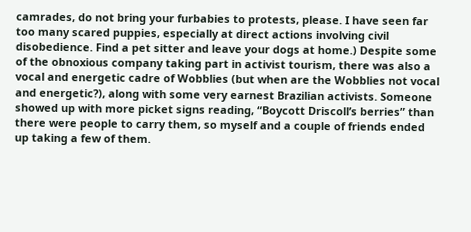camrades, do not bring your furbabies to protests, please. I have seen far too many scared puppies, especially at direct actions involving civil disobedience. Find a pet sitter and leave your dogs at home.) Despite some of the obnoxious company taking part in activist tourism, there was also a vocal and energetic cadre of Wobblies (but when are the Wobblies not vocal and energetic?), along with some very earnest Brazilian activists. Someone showed up with more picket signs reading, “Boycott Driscoll’s berries” than there were people to carry them, so myself and a couple of friends ended up taking a few of them.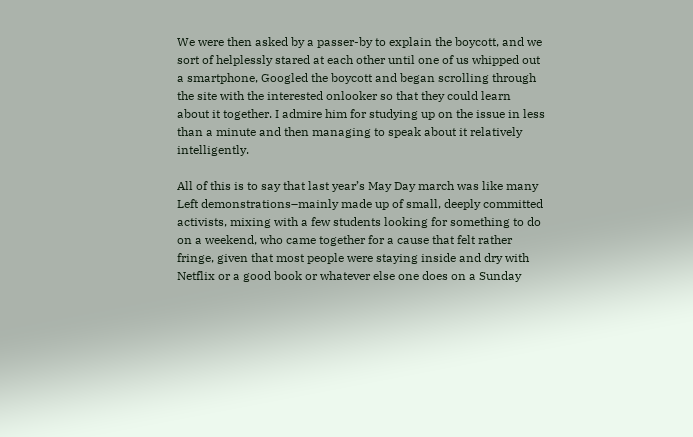We were then asked by a passer-by to explain the boycott, and we sort of helplessly stared at each other until one of us whipped out a smartphone, Googled the boycott and began scrolling through the site with the interested onlooker so that they could learn about it together. I admire him for studying up on the issue in less than a minute and then managing to speak about it relatively intelligently.

All of this is to say that last year’s May Day march was like many Left demonstrations–mainly made up of small, deeply committed activists, mixing with a few students looking for something to do on a weekend, who came together for a cause that felt rather fringe, given that most people were staying inside and dry with Netflix or a good book or whatever else one does on a Sunday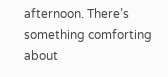afternoon. There’s something comforting about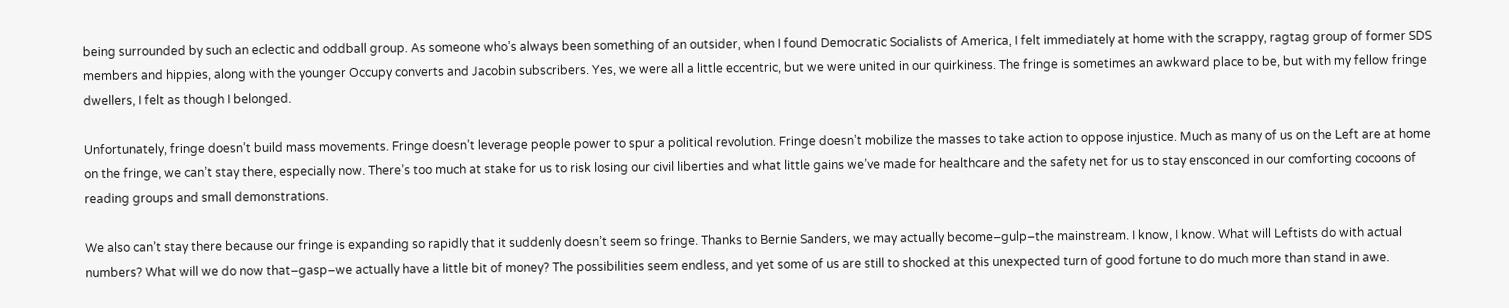being surrounded by such an eclectic and oddball group. As someone who’s always been something of an outsider, when I found Democratic Socialists of America, I felt immediately at home with the scrappy, ragtag group of former SDS members and hippies, along with the younger Occupy converts and Jacobin subscribers. Yes, we were all a little eccentric, but we were united in our quirkiness. The fringe is sometimes an awkward place to be, but with my fellow fringe dwellers, I felt as though I belonged.

Unfortunately, fringe doesn’t build mass movements. Fringe doesn’t leverage people power to spur a political revolution. Fringe doesn’t mobilize the masses to take action to oppose injustice. Much as many of us on the Left are at home on the fringe, we can’t stay there, especially now. There’s too much at stake for us to risk losing our civil liberties and what little gains we’ve made for healthcare and the safety net for us to stay ensconced in our comforting cocoons of reading groups and small demonstrations.

We also can’t stay there because our fringe is expanding so rapidly that it suddenly doesn’t seem so fringe. Thanks to Bernie Sanders, we may actually become–gulp–the mainstream. I know, I know. What will Leftists do with actual numbers? What will we do now that–gasp–we actually have a little bit of money? The possibilities seem endless, and yet some of us are still to shocked at this unexpected turn of good fortune to do much more than stand in awe.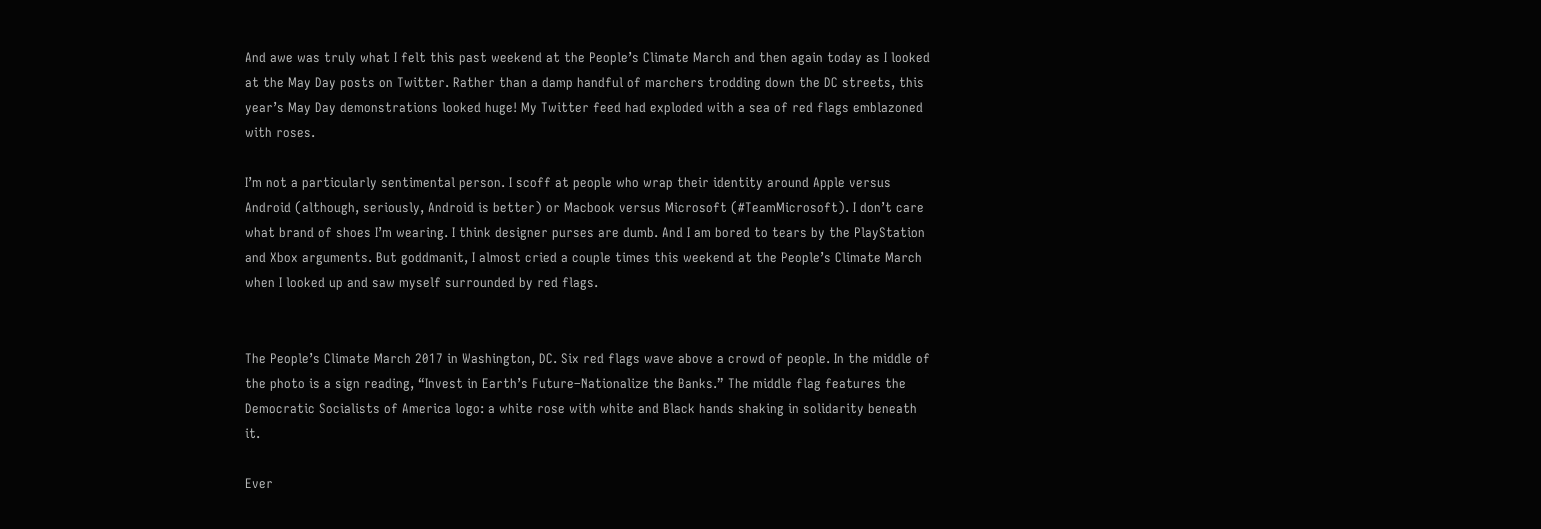And awe was truly what I felt this past weekend at the People’s Climate March and then again today as I looked at the May Day posts on Twitter. Rather than a damp handful of marchers trodding down the DC streets, this year’s May Day demonstrations looked huge! My Twitter feed had exploded with a sea of red flags emblazoned with roses.

I’m not a particularly sentimental person. I scoff at people who wrap their identity around Apple versus Android (although, seriously, Android is better) or Macbook versus Microsoft (#TeamMicrosoft). I don’t care what brand of shoes I’m wearing. I think designer purses are dumb. And I am bored to tears by the PlayStation and Xbox arguments. But goddmanit, I almost cried a couple times this weekend at the People’s Climate March when I looked up and saw myself surrounded by red flags.


The People’s Climate March 2017 in Washington, DC. Six red flags wave above a crowd of people. In the middle of the photo is a sign reading, “Invest in Earth’s Future–Nationalize the Banks.” The middle flag features the Democratic Socialists of America logo: a white rose with white and Black hands shaking in solidarity beneath it.

Ever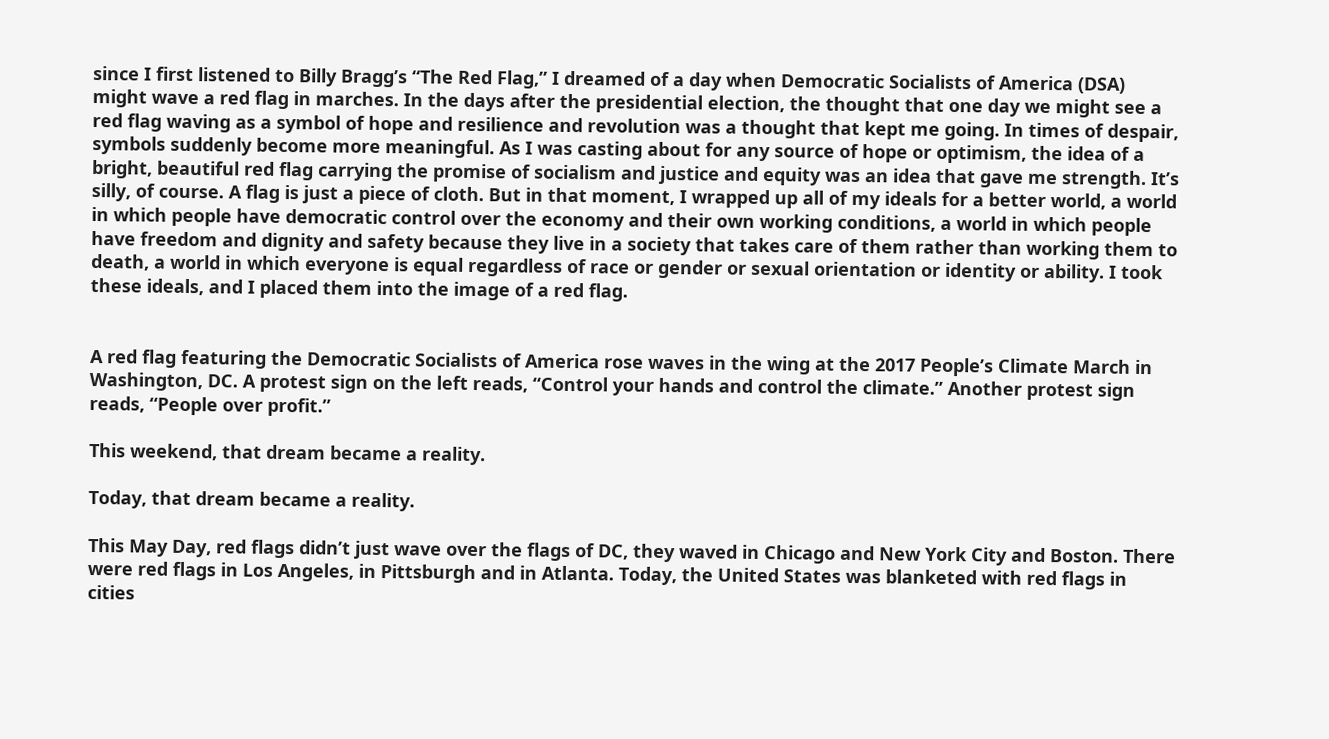since I first listened to Billy Bragg’s “The Red Flag,” I dreamed of a day when Democratic Socialists of America (DSA) might wave a red flag in marches. In the days after the presidential election, the thought that one day we might see a red flag waving as a symbol of hope and resilience and revolution was a thought that kept me going. In times of despair, symbols suddenly become more meaningful. As I was casting about for any source of hope or optimism, the idea of a bright, beautiful red flag carrying the promise of socialism and justice and equity was an idea that gave me strength. It’s silly, of course. A flag is just a piece of cloth. But in that moment, I wrapped up all of my ideals for a better world, a world in which people have democratic control over the economy and their own working conditions, a world in which people have freedom and dignity and safety because they live in a society that takes care of them rather than working them to death, a world in which everyone is equal regardless of race or gender or sexual orientation or identity or ability. I took these ideals, and I placed them into the image of a red flag.


A red flag featuring the Democratic Socialists of America rose waves in the wing at the 2017 People’s Climate March in Washington, DC. A protest sign on the left reads, “Control your hands and control the climate.” Another protest sign reads, “People over profit.”

This weekend, that dream became a reality.

Today, that dream became a reality.

This May Day, red flags didn’t just wave over the flags of DC, they waved in Chicago and New York City and Boston. There were red flags in Los Angeles, in Pittsburgh and in Atlanta. Today, the United States was blanketed with red flags in cities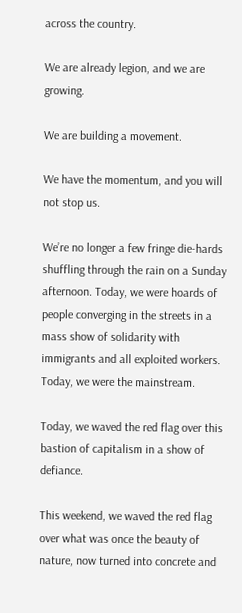across the country.

We are already legion, and we are growing.

We are building a movement.

We have the momentum, and you will not stop us.

We’re no longer a few fringe die-hards shuffling through the rain on a Sunday afternoon. Today, we were hoards of people converging in the streets in a mass show of solidarity with immigrants and all exploited workers. Today, we were the mainstream.

Today, we waved the red flag over this bastion of capitalism in a show of defiance.

This weekend, we waved the red flag over what was once the beauty of nature, now turned into concrete and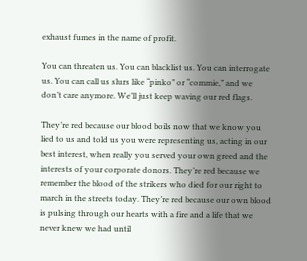exhaust fumes in the name of profit.

You can threaten us. You can blacklist us. You can interrogate us. You can call us slurs like “pinko” or “commie,” and we don’t care anymore. We’ll just keep waving our red flags.

They’re red because our blood boils now that we know you lied to us and told us you were representing us, acting in our best interest, when really you served your own greed and the interests of your corporate donors. They’re red because we remember the blood of the strikers who died for our right to march in the streets today. They’re red because our own blood is pulsing through our hearts with a fire and a life that we never knew we had until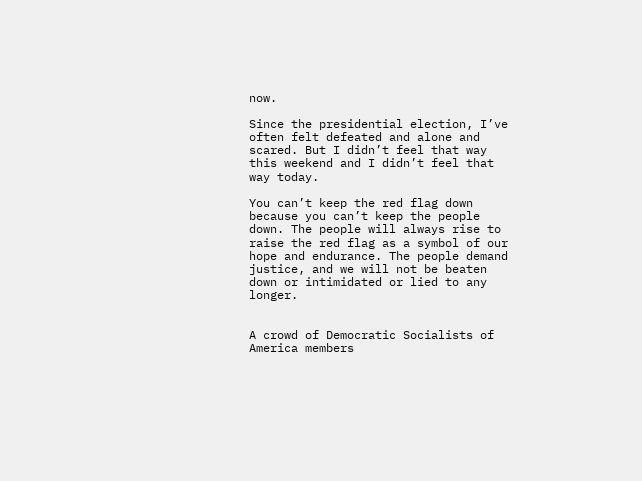now.

Since the presidential election, I’ve often felt defeated and alone and scared. But I didn’t feel that way this weekend and I didn’t feel that way today.

You can’t keep the red flag down because you can’t keep the people down. The people will always rise to raise the red flag as a symbol of our hope and endurance. The people demand justice, and we will not be beaten down or intimidated or lied to any longer.


A crowd of Democratic Socialists of America members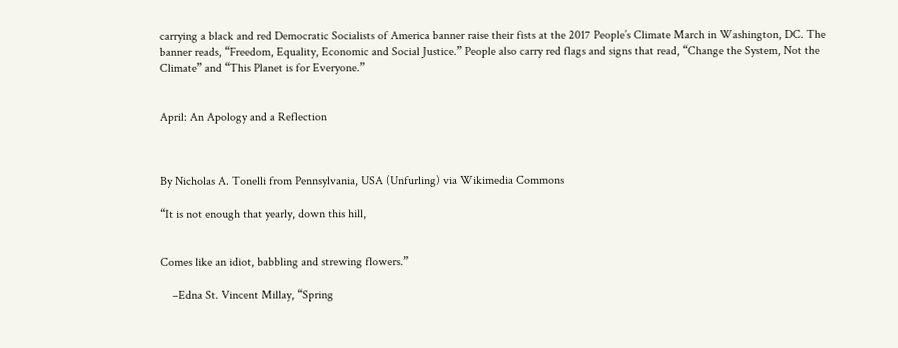carrying a black and red Democratic Socialists of America banner raise their fists at the 2017 People’s Climate March in Washington, DC. The banner reads, “Freedom, Equality, Economic and Social Justice.” People also carry red flags and signs that read, “Change the System, Not the Climate” and “This Planet is for Everyone.”


April: An Apology and a Reflection



By Nicholas A. Tonelli from Pennsylvania, USA (Unfurling) via Wikimedia Commons

“It is not enough that yearly, down this hill,


Comes like an idiot, babbling and strewing flowers.”

    –Edna St. Vincent Millay, “Spring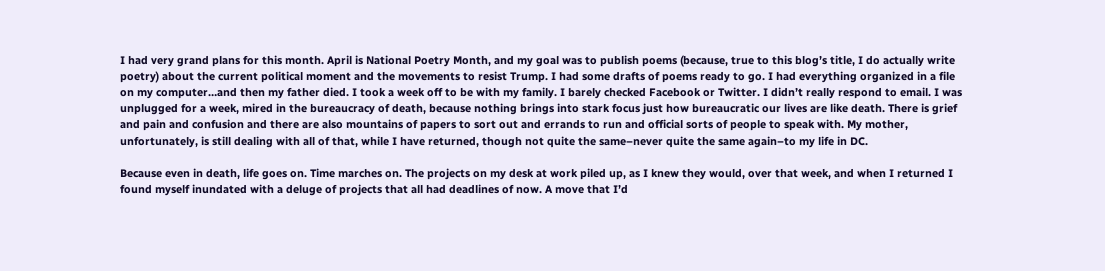I had very grand plans for this month. April is National Poetry Month, and my goal was to publish poems (because, true to this blog’s title, I do actually write poetry) about the current political moment and the movements to resist Trump. I had some drafts of poems ready to go. I had everything organized in a file on my computer…and then my father died. I took a week off to be with my family. I barely checked Facebook or Twitter. I didn’t really respond to email. I was unplugged for a week, mired in the bureaucracy of death, because nothing brings into stark focus just how bureaucratic our lives are like death. There is grief and pain and confusion and there are also mountains of papers to sort out and errands to run and official sorts of people to speak with. My mother, unfortunately, is still dealing with all of that, while I have returned, though not quite the same–never quite the same again–to my life in DC.

Because even in death, life goes on. Time marches on. The projects on my desk at work piled up, as I knew they would, over that week, and when I returned I found myself inundated with a deluge of projects that all had deadlines of now. A move that I’d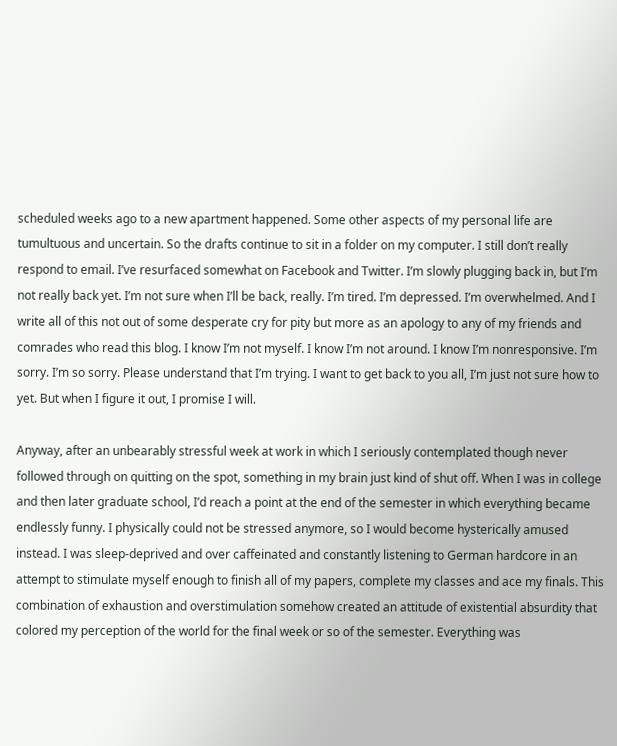scheduled weeks ago to a new apartment happened. Some other aspects of my personal life are tumultuous and uncertain. So the drafts continue to sit in a folder on my computer. I still don’t really respond to email. I’ve resurfaced somewhat on Facebook and Twitter. I’m slowly plugging back in, but I’m not really back yet. I’m not sure when I’ll be back, really. I’m tired. I’m depressed. I’m overwhelmed. And I write all of this not out of some desperate cry for pity but more as an apology to any of my friends and comrades who read this blog. I know I’m not myself. I know I’m not around. I know I’m nonresponsive. I’m sorry. I’m so sorry. Please understand that I’m trying. I want to get back to you all, I’m just not sure how to yet. But when I figure it out, I promise I will.

Anyway, after an unbearably stressful week at work in which I seriously contemplated though never followed through on quitting on the spot, something in my brain just kind of shut off. When I was in college and then later graduate school, I’d reach a point at the end of the semester in which everything became endlessly funny. I physically could not be stressed anymore, so I would become hysterically amused instead. I was sleep-deprived and over caffeinated and constantly listening to German hardcore in an attempt to stimulate myself enough to finish all of my papers, complete my classes and ace my finals. This combination of exhaustion and overstimulation somehow created an attitude of existential absurdity that colored my perception of the world for the final week or so of the semester. Everything was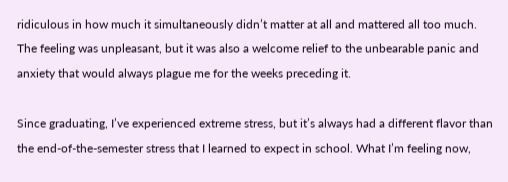ridiculous in how much it simultaneously didn’t matter at all and mattered all too much. The feeling was unpleasant, but it was also a welcome relief to the unbearable panic and anxiety that would always plague me for the weeks preceding it.

Since graduating, I’ve experienced extreme stress, but it’s always had a different flavor than the end-of-the-semester stress that I learned to expect in school. What I’m feeling now,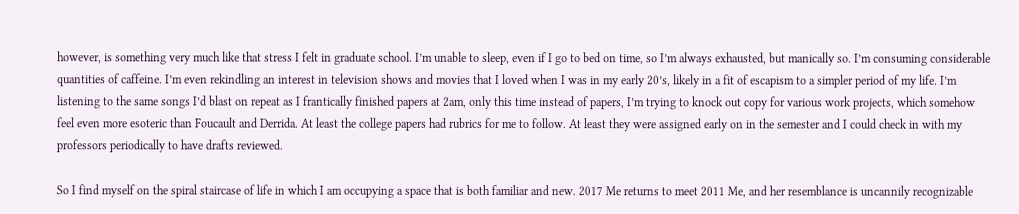however, is something very much like that stress I felt in graduate school. I’m unable to sleep, even if I go to bed on time, so I’m always exhausted, but manically so. I’m consuming considerable quantities of caffeine. I’m even rekindling an interest in television shows and movies that I loved when I was in my early 20’s, likely in a fit of escapism to a simpler period of my life. I’m listening to the same songs I’d blast on repeat as I frantically finished papers at 2am, only this time instead of papers, I’m trying to knock out copy for various work projects, which somehow feel even more esoteric than Foucault and Derrida. At least the college papers had rubrics for me to follow. At least they were assigned early on in the semester and I could check in with my professors periodically to have drafts reviewed.

So I find myself on the spiral staircase of life in which I am occupying a space that is both familiar and new. 2017 Me returns to meet 2011 Me, and her resemblance is uncannily recognizable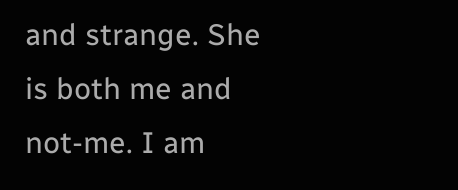and strange. She is both me and not-me. I am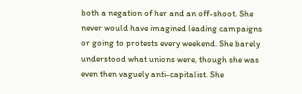both a negation of her and an off-shoot. She never would have imagined leading campaigns or going to protests every weekend. She barely understood what unions were, though she was even then vaguely anti-capitalist. She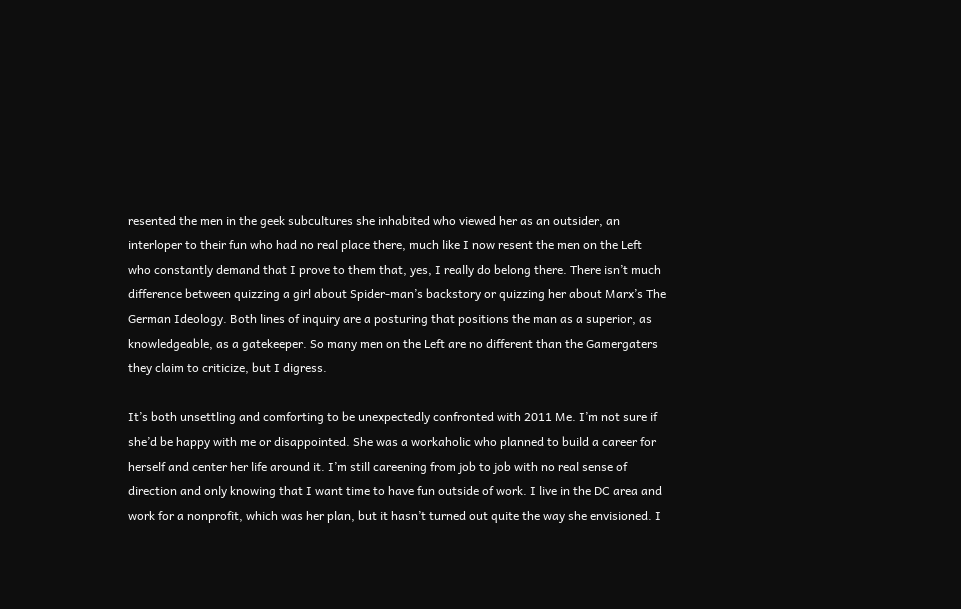resented the men in the geek subcultures she inhabited who viewed her as an outsider, an interloper to their fun who had no real place there, much like I now resent the men on the Left who constantly demand that I prove to them that, yes, I really do belong there. There isn’t much difference between quizzing a girl about Spider-man’s backstory or quizzing her about Marx’s The German Ideology. Both lines of inquiry are a posturing that positions the man as a superior, as knowledgeable, as a gatekeeper. So many men on the Left are no different than the Gamergaters they claim to criticize, but I digress.

It’s both unsettling and comforting to be unexpectedly confronted with 2011 Me. I’m not sure if she’d be happy with me or disappointed. She was a workaholic who planned to build a career for herself and center her life around it. I’m still careening from job to job with no real sense of direction and only knowing that I want time to have fun outside of work. I live in the DC area and work for a nonprofit, which was her plan, but it hasn’t turned out quite the way she envisioned. I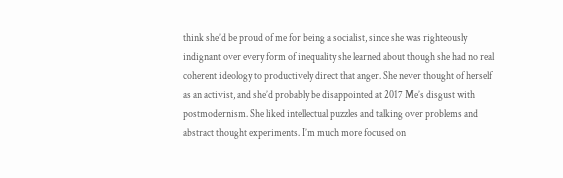think she’d be proud of me for being a socialist, since she was righteously indignant over every form of inequality she learned about though she had no real coherent ideology to productively direct that anger. She never thought of herself as an activist, and she’d probably be disappointed at 2017 Me’s disgust with postmodernism. She liked intellectual puzzles and talking over problems and abstract thought experiments. I’m much more focused on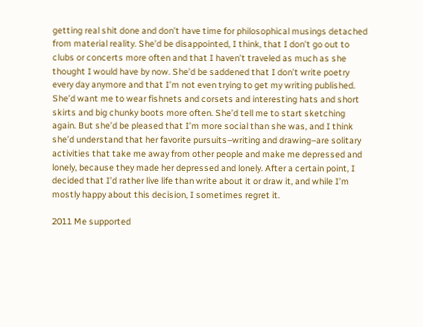getting real shit done and don’t have time for philosophical musings detached from material reality. She’d be disappointed, I think, that I don’t go out to clubs or concerts more often and that I haven’t traveled as much as she thought I would have by now. She’d be saddened that I don’t write poetry every day anymore and that I’m not even trying to get my writing published. She’d want me to wear fishnets and corsets and interesting hats and short skirts and big chunky boots more often. She’d tell me to start sketching again. But she’d be pleased that I’m more social than she was, and I think she’d understand that her favorite pursuits–writing and drawing–are solitary activities that take me away from other people and make me depressed and lonely, because they made her depressed and lonely. After a certain point, I decided that I’d rather live life than write about it or draw it, and while I’m mostly happy about this decision, I sometimes regret it.

2011 Me supported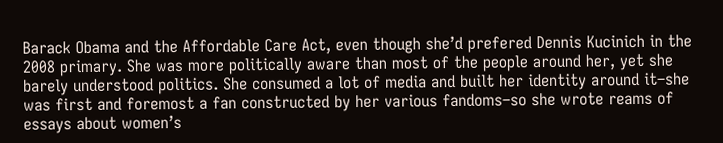Barack Obama and the Affordable Care Act, even though she’d prefered Dennis Kucinich in the 2008 primary. She was more politically aware than most of the people around her, yet she barely understood politics. She consumed a lot of media and built her identity around it–she was first and foremost a fan constructed by her various fandoms–so she wrote reams of essays about women’s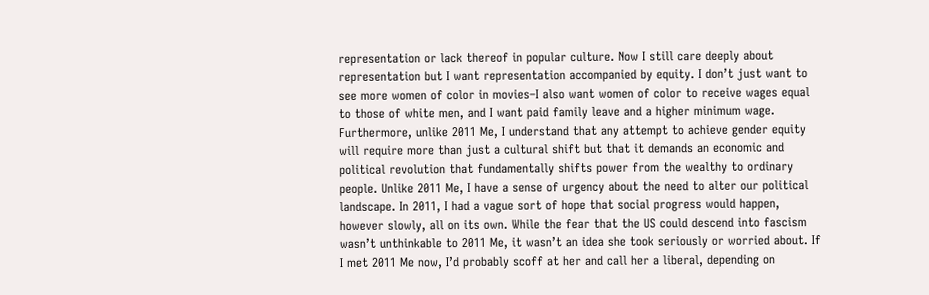representation or lack thereof in popular culture. Now I still care deeply about representation but I want representation accompanied by equity. I don’t just want to see more women of color in movies–I also want women of color to receive wages equal to those of white men, and I want paid family leave and a higher minimum wage. Furthermore, unlike 2011 Me, I understand that any attempt to achieve gender equity will require more than just a cultural shift but that it demands an economic and political revolution that fundamentally shifts power from the wealthy to ordinary people. Unlike 2011 Me, I have a sense of urgency about the need to alter our political landscape. In 2011, I had a vague sort of hope that social progress would happen, however slowly, all on its own. While the fear that the US could descend into fascism wasn’t unthinkable to 2011 Me, it wasn’t an idea she took seriously or worried about. If I met 2011 Me now, I’d probably scoff at her and call her a liberal, depending on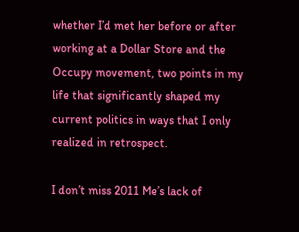whether I’d met her before or after working at a Dollar Store and the Occupy movement, two points in my life that significantly shaped my current politics in ways that I only realized in retrospect.

I don’t miss 2011 Me’s lack of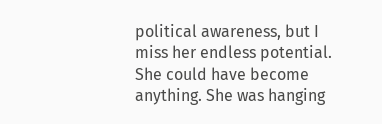political awareness, but I miss her endless potential. She could have become anything. She was hanging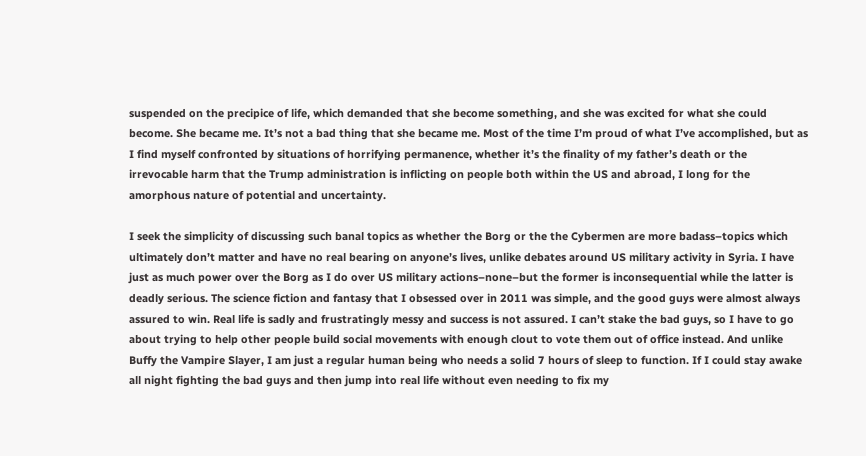suspended on the precipice of life, which demanded that she become something, and she was excited for what she could become. She became me. It’s not a bad thing that she became me. Most of the time I’m proud of what I’ve accomplished, but as I find myself confronted by situations of horrifying permanence, whether it’s the finality of my father’s death or the irrevocable harm that the Trump administration is inflicting on people both within the US and abroad, I long for the amorphous nature of potential and uncertainty.

I seek the simplicity of discussing such banal topics as whether the Borg or the the Cybermen are more badass–topics which ultimately don’t matter and have no real bearing on anyone’s lives, unlike debates around US military activity in Syria. I have just as much power over the Borg as I do over US military actions–none–but the former is inconsequential while the latter is deadly serious. The science fiction and fantasy that I obsessed over in 2011 was simple, and the good guys were almost always assured to win. Real life is sadly and frustratingly messy and success is not assured. I can’t stake the bad guys, so I have to go about trying to help other people build social movements with enough clout to vote them out of office instead. And unlike Buffy the Vampire Slayer, I am just a regular human being who needs a solid 7 hours of sleep to function. If I could stay awake all night fighting the bad guys and then jump into real life without even needing to fix my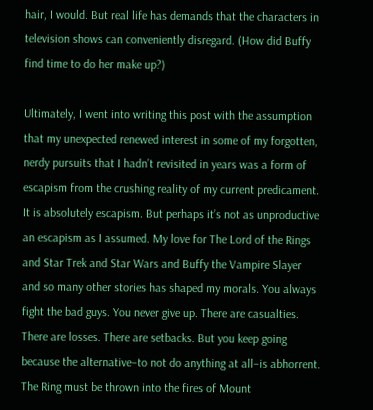hair, I would. But real life has demands that the characters in television shows can conveniently disregard. (How did Buffy find time to do her make up?)

Ultimately, I went into writing this post with the assumption that my unexpected renewed interest in some of my forgotten, nerdy pursuits that I hadn’t revisited in years was a form of escapism from the crushing reality of my current predicament. It is absolutely escapism. But perhaps it’s not as unproductive an escapism as I assumed. My love for The Lord of the Rings and Star Trek and Star Wars and Buffy the Vampire Slayer and so many other stories has shaped my morals. You always fight the bad guys. You never give up. There are casualties. There are losses. There are setbacks. But you keep going because the alternative–to not do anything at all–is abhorrent. The Ring must be thrown into the fires of Mount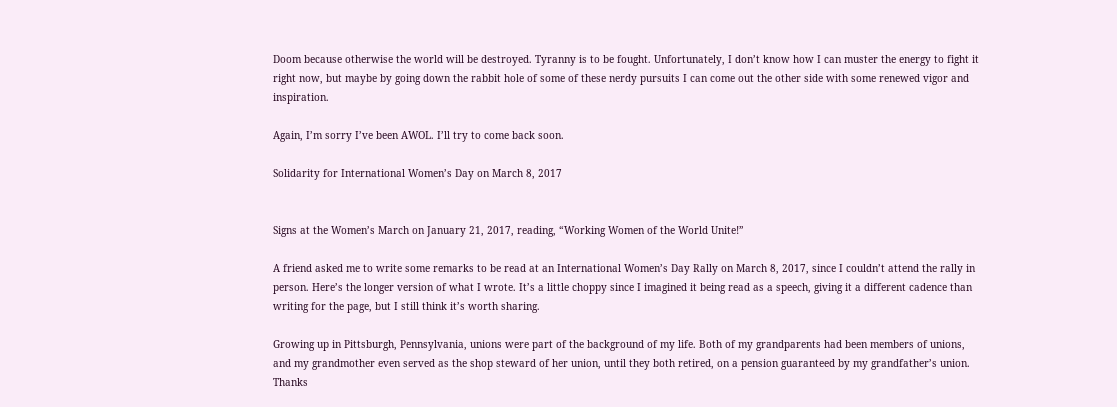Doom because otherwise the world will be destroyed. Tyranny is to be fought. Unfortunately, I don’t know how I can muster the energy to fight it right now, but maybe by going down the rabbit hole of some of these nerdy pursuits I can come out the other side with some renewed vigor and inspiration.

Again, I’m sorry I’ve been AWOL. I’ll try to come back soon.

Solidarity for International Women’s Day on March 8, 2017


Signs at the Women’s March on January 21, 2017, reading, “Working Women of the World Unite!”

A friend asked me to write some remarks to be read at an International Women’s Day Rally on March 8, 2017, since I couldn’t attend the rally in person. Here’s the longer version of what I wrote. It’s a little choppy since I imagined it being read as a speech, giving it a different cadence than writing for the page, but I still think it’s worth sharing.

Growing up in Pittsburgh, Pennsylvania, unions were part of the background of my life. Both of my grandparents had been members of unions, and my grandmother even served as the shop steward of her union, until they both retired, on a pension guaranteed by my grandfather’s union. Thanks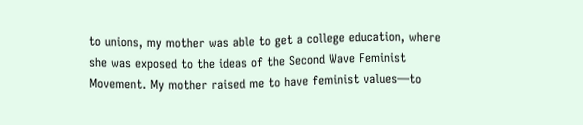to unions, my mother was able to get a college education, where she was exposed to the ideas of the Second Wave Feminist Movement. My mother raised me to have feminist values—to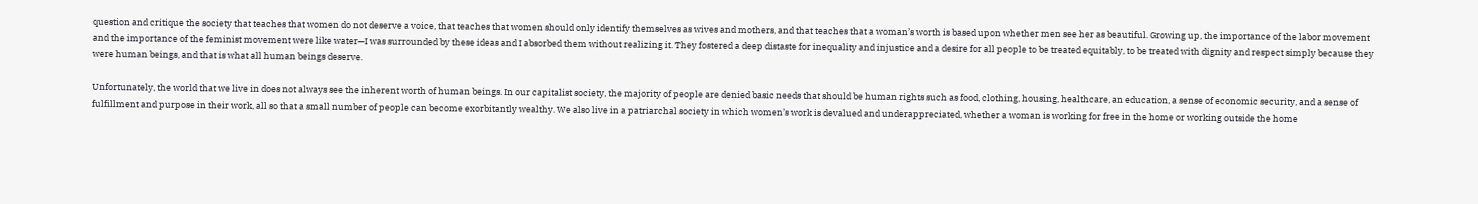question and critique the society that teaches that women do not deserve a voice, that teaches that women should only identify themselves as wives and mothers, and that teaches that a woman’s worth is based upon whether men see her as beautiful. Growing up, the importance of the labor movement and the importance of the feminist movement were like water—I was surrounded by these ideas and I absorbed them without realizing it. They fostered a deep distaste for inequality and injustice and a desire for all people to be treated equitably, to be treated with dignity and respect simply because they were human beings, and that is what all human beings deserve.

Unfortunately, the world that we live in does not always see the inherent worth of human beings. In our capitalist society, the majority of people are denied basic needs that should be human rights such as food, clothing, housing, healthcare, an education, a sense of economic security, and a sense of fulfillment and purpose in their work, all so that a small number of people can become exorbitantly wealthy. We also live in a patriarchal society in which women’s work is devalued and underappreciated, whether a woman is working for free in the home or working outside the home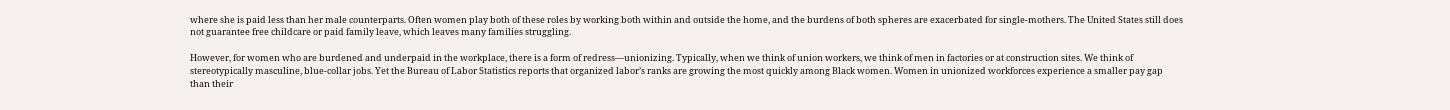where she is paid less than her male counterparts. Often women play both of these roles by working both within and outside the home, and the burdens of both spheres are exacerbated for single-mothers. The United States still does not guarantee free childcare or paid family leave, which leaves many families struggling.

However, for women who are burdened and underpaid in the workplace, there is a form of redress—unionizing. Typically, when we think of union workers, we think of men in factories or at construction sites. We think of stereotypically masculine, blue-collar jobs. Yet the Bureau of Labor Statistics reports that organized labor’s ranks are growing the most quickly among Black women. Women in unionized workforces experience a smaller pay gap than their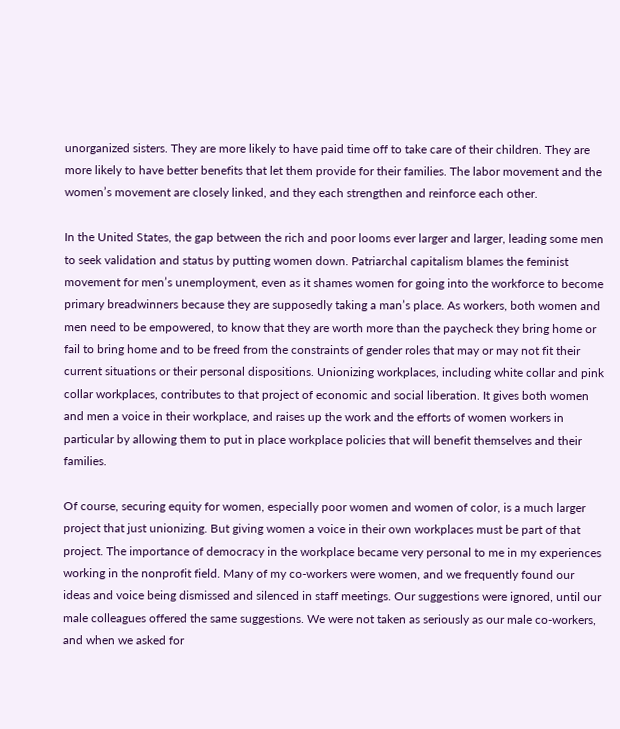unorganized sisters. They are more likely to have paid time off to take care of their children. They are more likely to have better benefits that let them provide for their families. The labor movement and the women’s movement are closely linked, and they each strengthen and reinforce each other.

In the United States, the gap between the rich and poor looms ever larger and larger, leading some men to seek validation and status by putting women down. Patriarchal capitalism blames the feminist movement for men’s unemployment, even as it shames women for going into the workforce to become primary breadwinners because they are supposedly taking a man’s place. As workers, both women and men need to be empowered, to know that they are worth more than the paycheck they bring home or fail to bring home and to be freed from the constraints of gender roles that may or may not fit their current situations or their personal dispositions. Unionizing workplaces, including white collar and pink collar workplaces, contributes to that project of economic and social liberation. It gives both women and men a voice in their workplace, and raises up the work and the efforts of women workers in particular by allowing them to put in place workplace policies that will benefit themselves and their families.

Of course, securing equity for women, especially poor women and women of color, is a much larger project that just unionizing. But giving women a voice in their own workplaces must be part of that project. The importance of democracy in the workplace became very personal to me in my experiences working in the nonprofit field. Many of my co-workers were women, and we frequently found our ideas and voice being dismissed and silenced in staff meetings. Our suggestions were ignored, until our male colleagues offered the same suggestions. We were not taken as seriously as our male co-workers, and when we asked for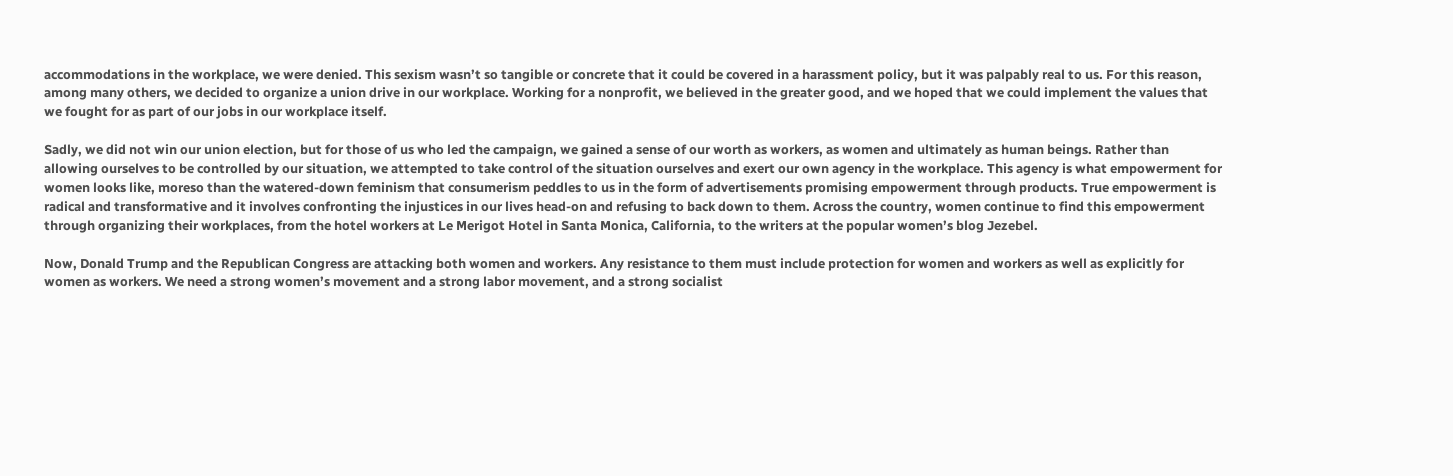accommodations in the workplace, we were denied. This sexism wasn’t so tangible or concrete that it could be covered in a harassment policy, but it was palpably real to us. For this reason, among many others, we decided to organize a union drive in our workplace. Working for a nonprofit, we believed in the greater good, and we hoped that we could implement the values that we fought for as part of our jobs in our workplace itself.

Sadly, we did not win our union election, but for those of us who led the campaign, we gained a sense of our worth as workers, as women and ultimately as human beings. Rather than allowing ourselves to be controlled by our situation, we attempted to take control of the situation ourselves and exert our own agency in the workplace. This agency is what empowerment for women looks like, moreso than the watered-down feminism that consumerism peddles to us in the form of advertisements promising empowerment through products. True empowerment is radical and transformative and it involves confronting the injustices in our lives head-on and refusing to back down to them. Across the country, women continue to find this empowerment through organizing their workplaces, from the hotel workers at Le Merigot Hotel in Santa Monica, California, to the writers at the popular women’s blog Jezebel.

Now, Donald Trump and the Republican Congress are attacking both women and workers. Any resistance to them must include protection for women and workers as well as explicitly for women as workers. We need a strong women’s movement and a strong labor movement, and a strong socialist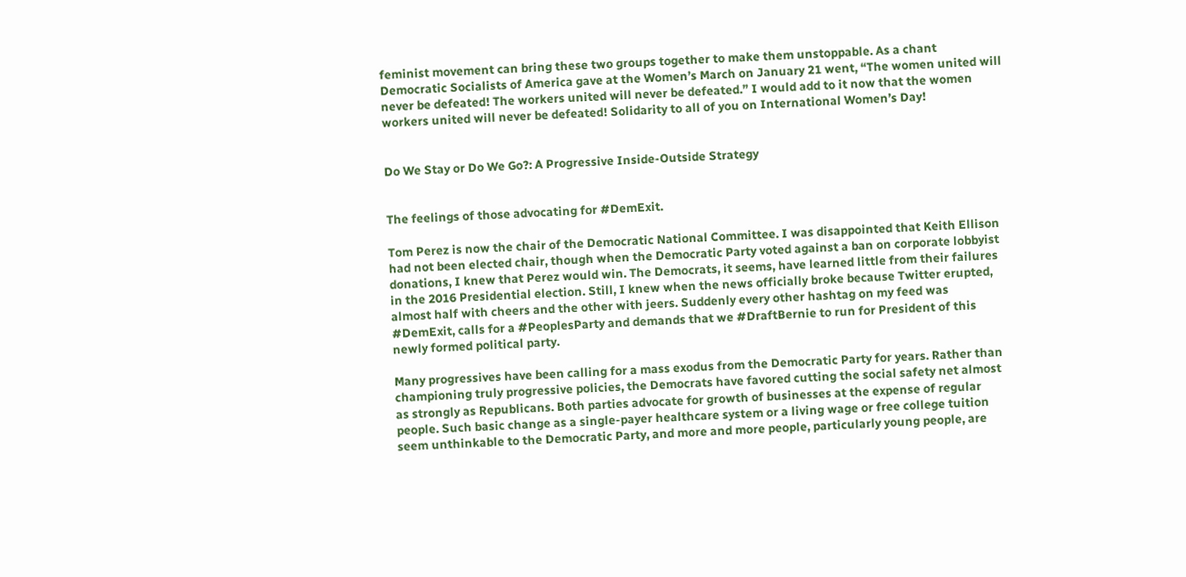feminist movement can bring these two groups together to make them unstoppable. As a chant Democratic Socialists of America gave at the Women’s March on January 21 went, “The women united will never be defeated! The workers united will never be defeated.” I would add to it now that the women workers united will never be defeated! Solidarity to all of you on International Women’s Day!


Do We Stay or Do We Go?: A Progressive Inside-Outside Strategy


The feelings of those advocating for #DemExit.

Tom Perez is now the chair of the Democratic National Committee. I was disappointed that Keith Ellison had not been elected chair, though when the Democratic Party voted against a ban on corporate lobbyist donations, I knew that Perez would win. The Democrats, it seems, have learned little from their failures in the 2016 Presidential election. Still, I knew when the news officially broke because Twitter erupted, almost half with cheers and the other with jeers. Suddenly every other hashtag on my feed was #DemExit, calls for a #PeoplesParty and demands that we #DraftBernie to run for President of this newly formed political party.

Many progressives have been calling for a mass exodus from the Democratic Party for years. Rather than championing truly progressive policies, the Democrats have favored cutting the social safety net almost as strongly as Republicans. Both parties advocate for growth of businesses at the expense of regular people. Such basic change as a single-payer healthcare system or a living wage or free college tuition seem unthinkable to the Democratic Party, and more and more people, particularly young people, are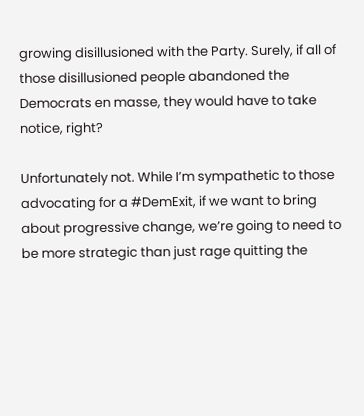growing disillusioned with the Party. Surely, if all of those disillusioned people abandoned the Democrats en masse, they would have to take notice, right?

Unfortunately not. While I’m sympathetic to those advocating for a #DemExit, if we want to bring about progressive change, we’re going to need to be more strategic than just rage quitting the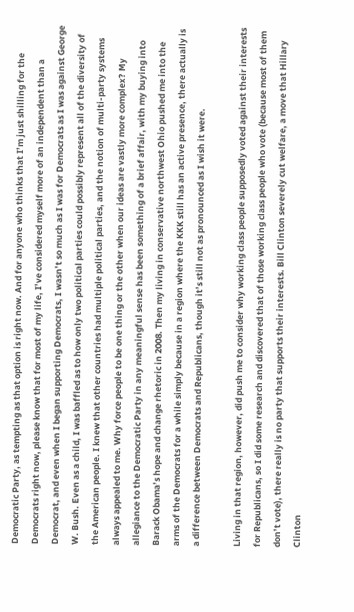Democratic Party, as tempting as that option is right now. And for anyone who thinks that I’m just shilling for the Democrats right now, please know that for most of my life, I’ve considered myself more of an independent than a Democrat, and even when I began supporting Democrats, I wasn’t so much as I was for Democrats as I was against George W. Bush. Even as a child, I was baffled as to how only two political parties could possibly represent all of the diversity of the American people. I knew that other countries had multiple political parties, and the notion of multi-party systems always appealed to me. Why force people to be one thing or the other when our ideas are vastly more complex? My allegiance to the Democratic Party in any meaningful sense has been something of a brief affair, with my buying into Barack Obama’s hope and change rhetoric in 2008. Then my living in conservative northwest Ohio pushed me into the arms of the Democrats for a while simply because in a region where the KKK still has an active presence, there actually is a difference between Democrats and Republicans, though it’s still not as pronounced as I wish it were.

Living in that region, however, did push me to consider why working class people supposedly voted against their interests for Republicans, so I did some research and discovered that of those working class people who vote (because most of them don’t vote), there really is no party that supports their interests. Bill Clinton severely cut welfare, a move that Hillary Clinton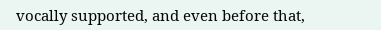vocally supported, and even before that,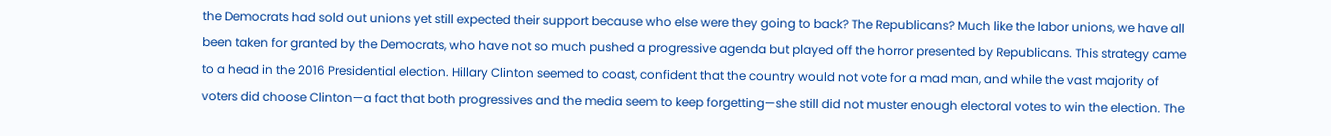the Democrats had sold out unions yet still expected their support because who else were they going to back? The Republicans? Much like the labor unions, we have all been taken for granted by the Democrats, who have not so much pushed a progressive agenda but played off the horror presented by Republicans. This strategy came to a head in the 2016 Presidential election. Hillary Clinton seemed to coast, confident that the country would not vote for a mad man, and while the vast majority of voters did choose Clinton—a fact that both progressives and the media seem to keep forgetting—she still did not muster enough electoral votes to win the election. The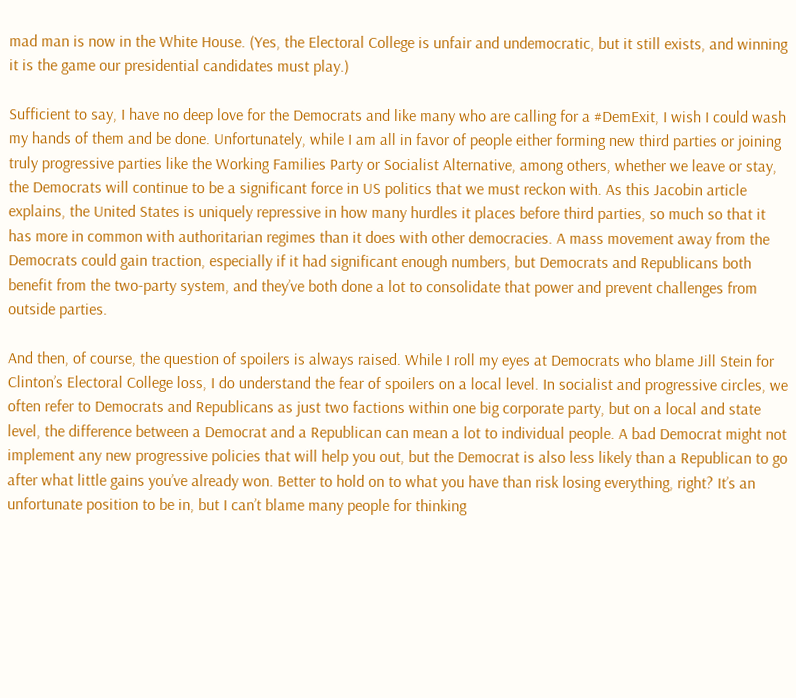mad man is now in the White House. (Yes, the Electoral College is unfair and undemocratic, but it still exists, and winning it is the game our presidential candidates must play.)

Sufficient to say, I have no deep love for the Democrats and like many who are calling for a #DemExit, I wish I could wash my hands of them and be done. Unfortunately, while I am all in favor of people either forming new third parties or joining truly progressive parties like the Working Families Party or Socialist Alternative, among others, whether we leave or stay, the Democrats will continue to be a significant force in US politics that we must reckon with. As this Jacobin article explains, the United States is uniquely repressive in how many hurdles it places before third parties, so much so that it has more in common with authoritarian regimes than it does with other democracies. A mass movement away from the Democrats could gain traction, especially if it had significant enough numbers, but Democrats and Republicans both benefit from the two-party system, and they’ve both done a lot to consolidate that power and prevent challenges from outside parties.

And then, of course, the question of spoilers is always raised. While I roll my eyes at Democrats who blame Jill Stein for Clinton’s Electoral College loss, I do understand the fear of spoilers on a local level. In socialist and progressive circles, we often refer to Democrats and Republicans as just two factions within one big corporate party, but on a local and state level, the difference between a Democrat and a Republican can mean a lot to individual people. A bad Democrat might not implement any new progressive policies that will help you out, but the Democrat is also less likely than a Republican to go after what little gains you’ve already won. Better to hold on to what you have than risk losing everything, right? It’s an unfortunate position to be in, but I can’t blame many people for thinking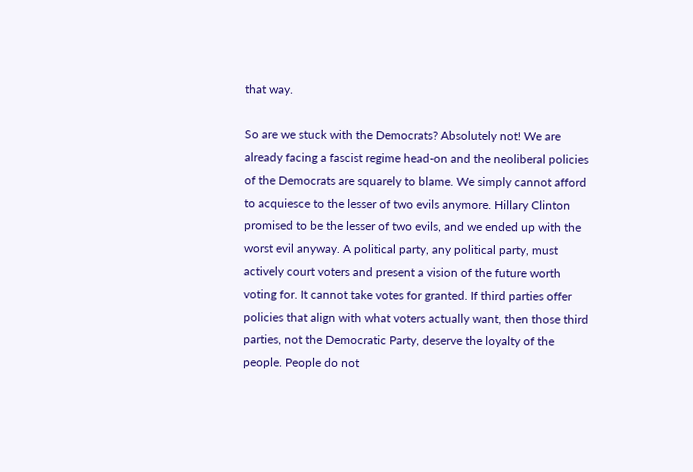that way.

So are we stuck with the Democrats? Absolutely not! We are already facing a fascist regime head-on and the neoliberal policies of the Democrats are squarely to blame. We simply cannot afford to acquiesce to the lesser of two evils anymore. Hillary Clinton promised to be the lesser of two evils, and we ended up with the worst evil anyway. A political party, any political party, must actively court voters and present a vision of the future worth voting for. It cannot take votes for granted. If third parties offer policies that align with what voters actually want, then those third parties, not the Democratic Party, deserve the loyalty of the people. People do not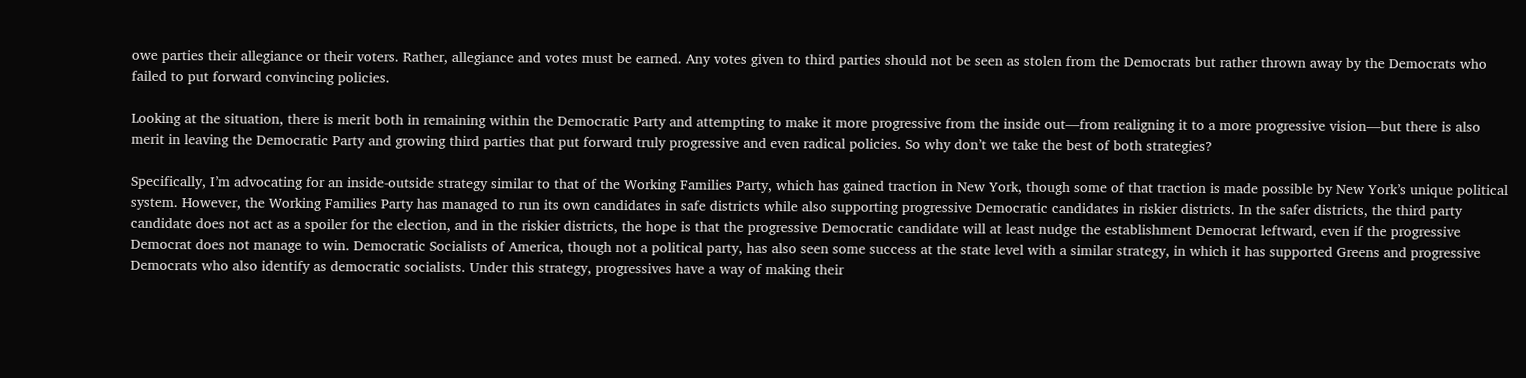owe parties their allegiance or their voters. Rather, allegiance and votes must be earned. Any votes given to third parties should not be seen as stolen from the Democrats but rather thrown away by the Democrats who failed to put forward convincing policies.

Looking at the situation, there is merit both in remaining within the Democratic Party and attempting to make it more progressive from the inside out—from realigning it to a more progressive vision—but there is also merit in leaving the Democratic Party and growing third parties that put forward truly progressive and even radical policies. So why don’t we take the best of both strategies?

Specifically, I’m advocating for an inside-outside strategy similar to that of the Working Families Party, which has gained traction in New York, though some of that traction is made possible by New York’s unique political system. However, the Working Families Party has managed to run its own candidates in safe districts while also supporting progressive Democratic candidates in riskier districts. In the safer districts, the third party candidate does not act as a spoiler for the election, and in the riskier districts, the hope is that the progressive Democratic candidate will at least nudge the establishment Democrat leftward, even if the progressive Democrat does not manage to win. Democratic Socialists of America, though not a political party, has also seen some success at the state level with a similar strategy, in which it has supported Greens and progressive Democrats who also identify as democratic socialists. Under this strategy, progressives have a way of making their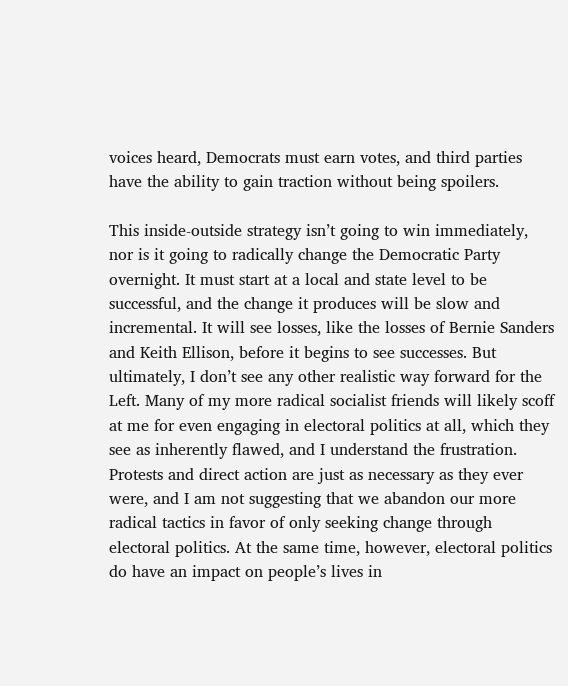voices heard, Democrats must earn votes, and third parties have the ability to gain traction without being spoilers.

This inside-outside strategy isn’t going to win immediately, nor is it going to radically change the Democratic Party overnight. It must start at a local and state level to be successful, and the change it produces will be slow and incremental. It will see losses, like the losses of Bernie Sanders and Keith Ellison, before it begins to see successes. But ultimately, I don’t see any other realistic way forward for the Left. Many of my more radical socialist friends will likely scoff at me for even engaging in electoral politics at all, which they see as inherently flawed, and I understand the frustration. Protests and direct action are just as necessary as they ever were, and I am not suggesting that we abandon our more radical tactics in favor of only seeking change through electoral politics. At the same time, however, electoral politics do have an impact on people’s lives in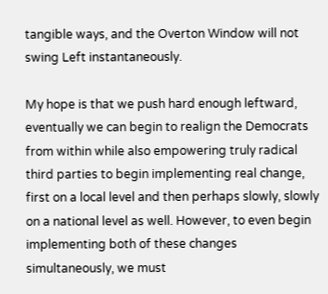tangible ways, and the Overton Window will not swing Left instantaneously.

My hope is that we push hard enough leftward, eventually we can begin to realign the Democrats from within while also empowering truly radical third parties to begin implementing real change, first on a local level and then perhaps slowly, slowly on a national level as well. However, to even begin implementing both of these changes simultaneously, we must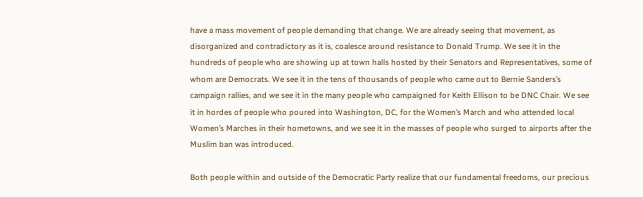have a mass movement of people demanding that change. We are already seeing that movement, as disorganized and contradictory as it is, coalesce around resistance to Donald Trump. We see it in the hundreds of people who are showing up at town halls hosted by their Senators and Representatives, some of whom are Democrats. We see it in the tens of thousands of people who came out to Bernie Sanders’s campaign rallies, and we see it in the many people who campaigned for Keith Ellison to be DNC Chair. We see it in hordes of people who poured into Washington, DC, for the Women’s March and who attended local Women’s Marches in their hometowns, and we see it in the masses of people who surged to airports after the Muslim ban was introduced.

Both people within and outside of the Democratic Party realize that our fundamental freedoms, our precious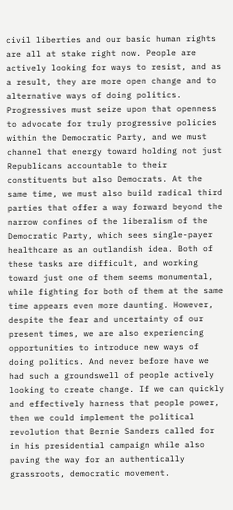civil liberties and our basic human rights are all at stake right now. People are actively looking for ways to resist, and as a result, they are more open change and to alternative ways of doing politics. Progressives must seize upon that openness to advocate for truly progressive policies within the Democratic Party, and we must channel that energy toward holding not just Republicans accountable to their constituents but also Democrats. At the same time, we must also build radical third parties that offer a way forward beyond the narrow confines of the liberalism of the Democratic Party, which sees single-payer healthcare as an outlandish idea. Both of these tasks are difficult, and working toward just one of them seems monumental, while fighting for both of them at the same time appears even more daunting. However, despite the fear and uncertainty of our present times, we are also experiencing opportunities to introduce new ways of doing politics. And never before have we had such a groundswell of people actively looking to create change. If we can quickly and effectively harness that people power, then we could implement the political revolution that Bernie Sanders called for in his presidential campaign while also paving the way for an authentically grassroots, democratic movement.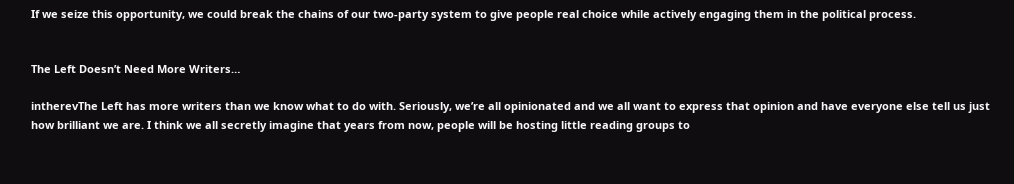If we seize this opportunity, we could break the chains of our two-party system to give people real choice while actively engaging them in the political process.


The Left Doesn’t Need More Writers…

intherevThe Left has more writers than we know what to do with. Seriously, we’re all opinionated and we all want to express that opinion and have everyone else tell us just how brilliant we are. I think we all secretly imagine that years from now, people will be hosting little reading groups to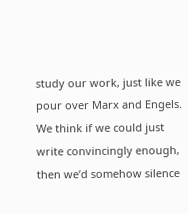study our work, just like we pour over Marx and Engels. We think if we could just write convincingly enough, then we’d somehow silence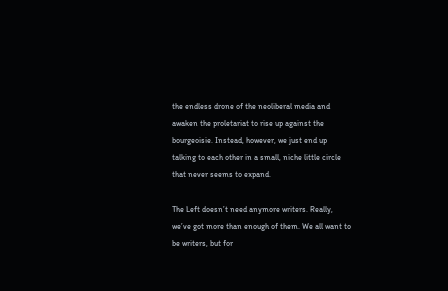the endless drone of the neoliberal media and awaken the proletariat to rise up against the bourgeoisie. Instead, however, we just end up talking to each other in a small, niche little circle that never seems to expand.

The Left doesn’t need anymore writers. Really, we’ve got more than enough of them. We all want to be writers, but for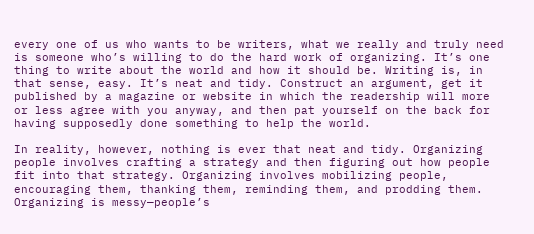every one of us who wants to be writers, what we really and truly need is someone who’s willing to do the hard work of organizing. It’s one thing to write about the world and how it should be. Writing is, in that sense, easy. It’s neat and tidy. Construct an argument, get it published by a magazine or website in which the readership will more or less agree with you anyway, and then pat yourself on the back for having supposedly done something to help the world.

In reality, however, nothing is ever that neat and tidy. Organizing people involves crafting a strategy and then figuring out how people fit into that strategy. Organizing involves mobilizing people, encouraging them, thanking them, reminding them, and prodding them. Organizing is messy—people’s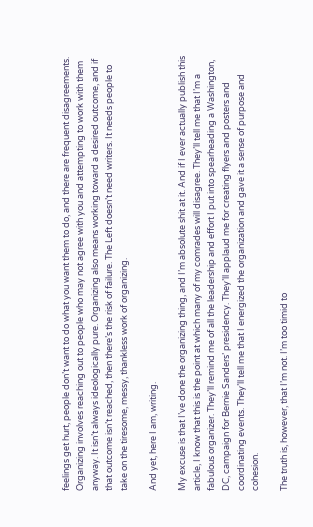feelings get hurt, people don’t want to do what you want them to do, and there are frequent disagreements. Organizing involves reaching out to people who may not agree with you and attempting to work with them anyway. It isn’t always ideologically pure. Organizing also means working toward a desired outcome, and if that outcome isn’t reached, then there’s the risk of failure. The Left doesn’t need writers. It needs people to take on the tiresome, messy, thankless work of organizing.

And yet, here I am, writing.

My excuse is that I’ve done the organizing thing, and I’m absolute shit at it. And if I ever actually publish this article, I know that this is the point at which many of my comrades will disagree. They’ll tell me that I’m a fabulous organizer. They’ll remind me of all the leadership and effort I put into spearheading a Washington, DC, campaign for Bernie Sanders’ presidency. They’ll applaud me for creating flyers and posters and coordinating events. They’ll tell me that I energized the organization and gave it a sense of purpose and cohesion.

The truth is, however, that I’m not. I’m too timid to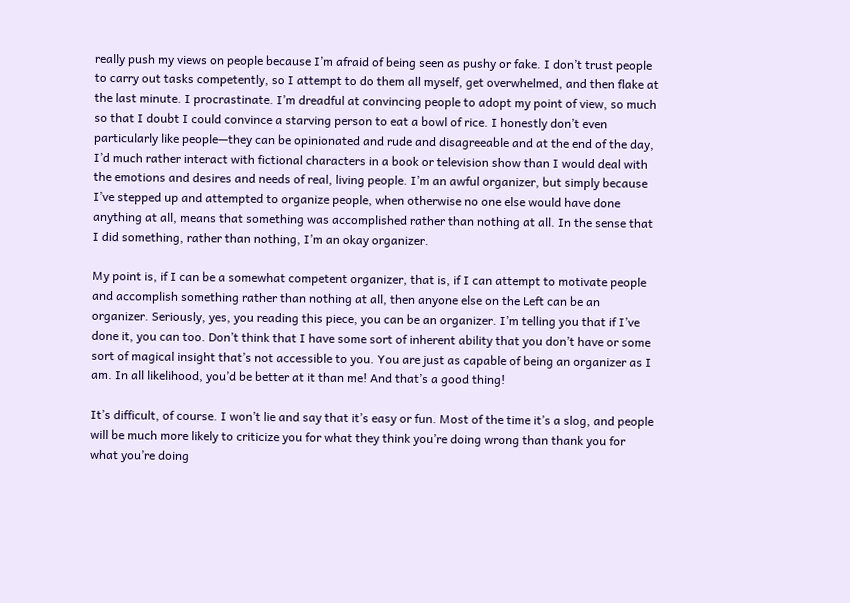really push my views on people because I’m afraid of being seen as pushy or fake. I don’t trust people to carry out tasks competently, so I attempt to do them all myself, get overwhelmed, and then flake at the last minute. I procrastinate. I’m dreadful at convincing people to adopt my point of view, so much so that I doubt I could convince a starving person to eat a bowl of rice. I honestly don’t even particularly like people—they can be opinionated and rude and disagreeable and at the end of the day, I’d much rather interact with fictional characters in a book or television show than I would deal with the emotions and desires and needs of real, living people. I’m an awful organizer, but simply because I’ve stepped up and attempted to organize people, when otherwise no one else would have done anything at all, means that something was accomplished rather than nothing at all. In the sense that I did something, rather than nothing, I’m an okay organizer.

My point is, if I can be a somewhat competent organizer, that is, if I can attempt to motivate people and accomplish something rather than nothing at all, then anyone else on the Left can be an organizer. Seriously, yes, you reading this piece, you can be an organizer. I’m telling you that if I’ve done it, you can too. Don’t think that I have some sort of inherent ability that you don’t have or some sort of magical insight that’s not accessible to you. You are just as capable of being an organizer as I am. In all likelihood, you’d be better at it than me! And that’s a good thing!

It’s difficult, of course. I won’t lie and say that it’s easy or fun. Most of the time it’s a slog, and people will be much more likely to criticize you for what they think you’re doing wrong than thank you for what you’re doing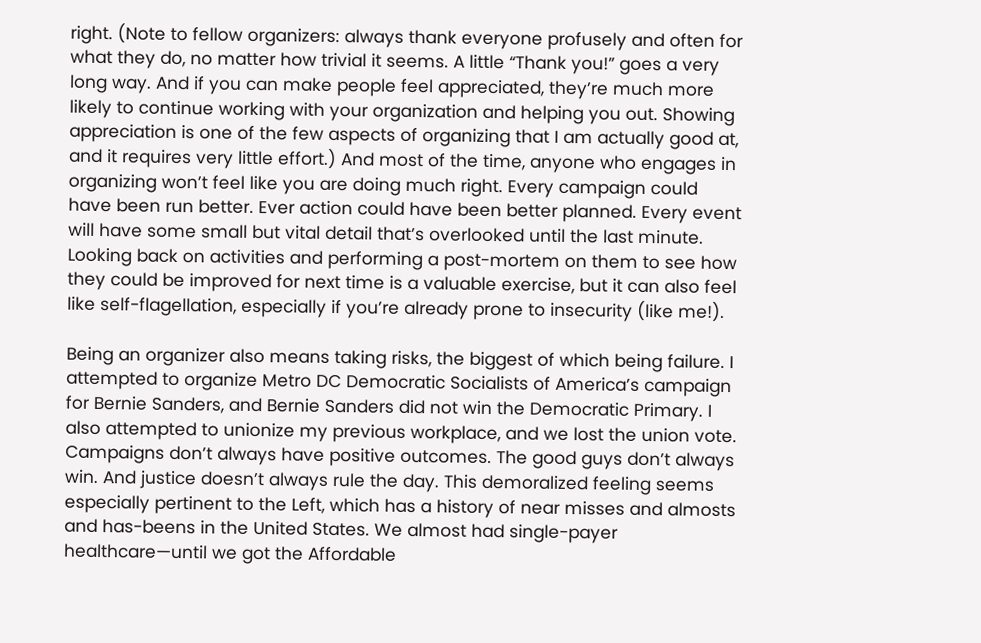right. (Note to fellow organizers: always thank everyone profusely and often for what they do, no matter how trivial it seems. A little “Thank you!” goes a very long way. And if you can make people feel appreciated, they’re much more likely to continue working with your organization and helping you out. Showing appreciation is one of the few aspects of organizing that I am actually good at, and it requires very little effort.) And most of the time, anyone who engages in organizing won’t feel like you are doing much right. Every campaign could have been run better. Ever action could have been better planned. Every event will have some small but vital detail that’s overlooked until the last minute. Looking back on activities and performing a post-mortem on them to see how they could be improved for next time is a valuable exercise, but it can also feel like self-flagellation, especially if you’re already prone to insecurity (like me!).

Being an organizer also means taking risks, the biggest of which being failure. I attempted to organize Metro DC Democratic Socialists of America’s campaign for Bernie Sanders, and Bernie Sanders did not win the Democratic Primary. I also attempted to unionize my previous workplace, and we lost the union vote. Campaigns don’t always have positive outcomes. The good guys don’t always win. And justice doesn’t always rule the day. This demoralized feeling seems especially pertinent to the Left, which has a history of near misses and almosts and has-beens in the United States. We almost had single-payer healthcare—until we got the Affordable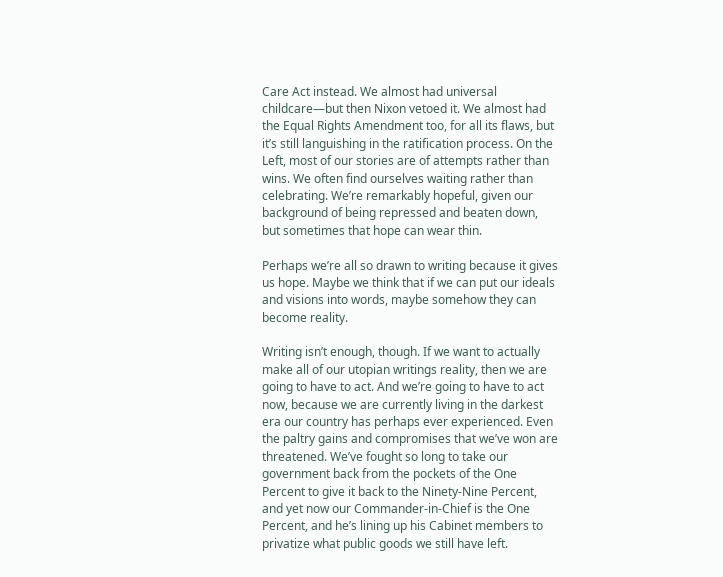Care Act instead. We almost had universal childcare—but then Nixon vetoed it. We almost had the Equal Rights Amendment too, for all its flaws, but it’s still languishing in the ratification process. On the Left, most of our stories are of attempts rather than wins. We often find ourselves waiting rather than celebrating. We’re remarkably hopeful, given our background of being repressed and beaten down, but sometimes that hope can wear thin.

Perhaps we’re all so drawn to writing because it gives us hope. Maybe we think that if we can put our ideals and visions into words, maybe somehow they can become reality.

Writing isn’t enough, though. If we want to actually make all of our utopian writings reality, then we are going to have to act. And we’re going to have to act now, because we are currently living in the darkest era our country has perhaps ever experienced. Even the paltry gains and compromises that we’ve won are threatened. We’ve fought so long to take our government back from the pockets of the One Percent to give it back to the Ninety-Nine Percent, and yet now our Commander-in-Chief is the One Percent, and he’s lining up his Cabinet members to privatize what public goods we still have left.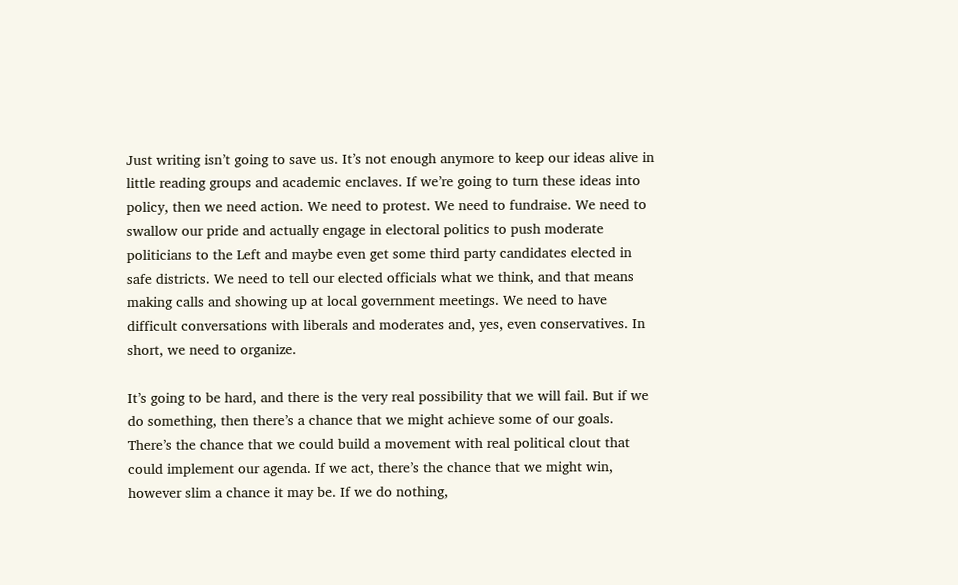Just writing isn’t going to save us. It’s not enough anymore to keep our ideas alive in little reading groups and academic enclaves. If we’re going to turn these ideas into policy, then we need action. We need to protest. We need to fundraise. We need to swallow our pride and actually engage in electoral politics to push moderate politicians to the Left and maybe even get some third party candidates elected in safe districts. We need to tell our elected officials what we think, and that means making calls and showing up at local government meetings. We need to have difficult conversations with liberals and moderates and, yes, even conservatives. In short, we need to organize.

It’s going to be hard, and there is the very real possibility that we will fail. But if we do something, then there’s a chance that we might achieve some of our goals. There’s the chance that we could build a movement with real political clout that could implement our agenda. If we act, there’s the chance that we might win, however slim a chance it may be. If we do nothing,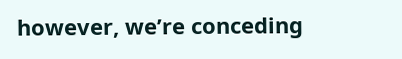however, we’re conceding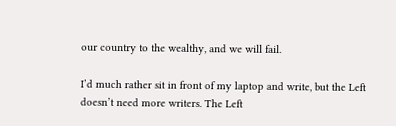our country to the wealthy, and we will fail.

I’d much rather sit in front of my laptop and write, but the Left doesn’t need more writers. The Left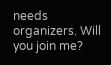needs organizers. Will you join me?